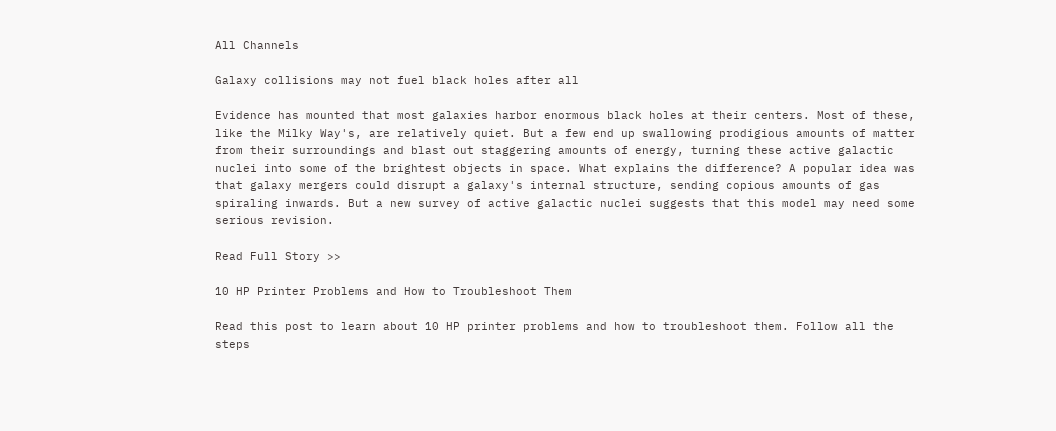All Channels

Galaxy collisions may not fuel black holes after all

Evidence has mounted that most galaxies harbor enormous black holes at their centers. Most of these, like the Milky Way's, are relatively quiet. But a few end up swallowing prodigious amounts of matter from their surroundings and blast out staggering amounts of energy, turning these active galactic nuclei into some of the brightest objects in space. What explains the difference? A popular idea was that galaxy mergers could disrupt a galaxy's internal structure, sending copious amounts of gas spiraling inwards. But a new survey of active galactic nuclei suggests that this model may need some serious revision.

Read Full Story >>

10 HP Printer Problems and How to Troubleshoot Them

Read this post to learn about 10 HP printer problems and how to troubleshoot them. Follow all the steps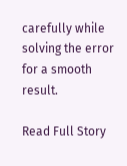carefully while solving the error for a smooth result.

Read Full Story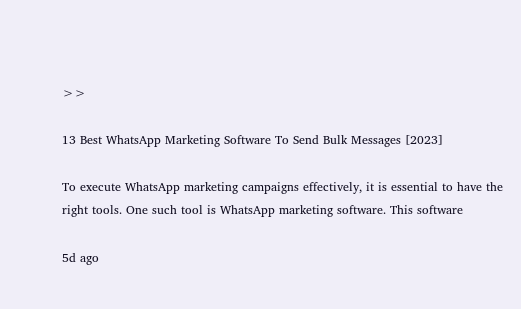>>

13 Best WhatsApp Marketing Software To Send Bulk Messages [2023]

To execute WhatsApp marketing campaigns effectively, it is essential to have the right tools. One such tool is WhatsApp marketing software. This software

5d ago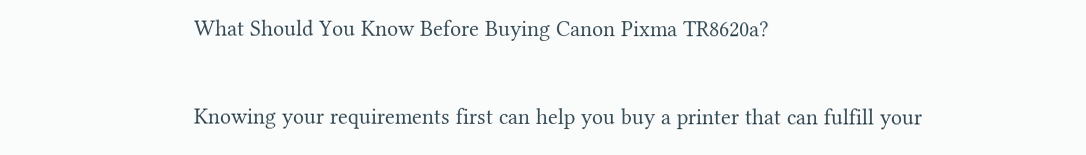What Should You Know Before Buying Canon Pixma TR8620a?

Knowing your requirements first can help you buy a printer that can fulfill your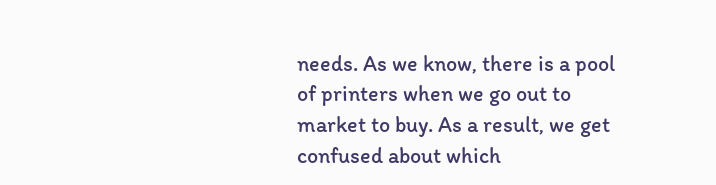needs. As we know, there is a pool of printers when we go out to market to buy. As a result, we get confused about which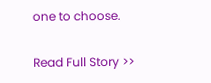one to choose.

Read Full Story >>